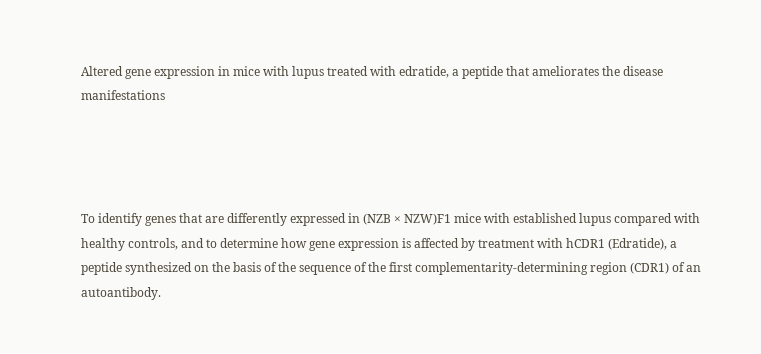Altered gene expression in mice with lupus treated with edratide, a peptide that ameliorates the disease manifestations




To identify genes that are differently expressed in (NZB × NZW)F1 mice with established lupus compared with healthy controls, and to determine how gene expression is affected by treatment with hCDR1 (Edratide), a peptide synthesized on the basis of the sequence of the first complementarity-determining region (CDR1) of an autoantibody.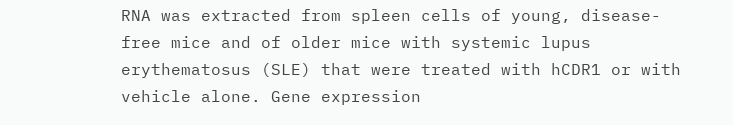RNA was extracted from spleen cells of young, disease-free mice and of older mice with systemic lupus erythematosus (SLE) that were treated with hCDR1 or with vehicle alone. Gene expression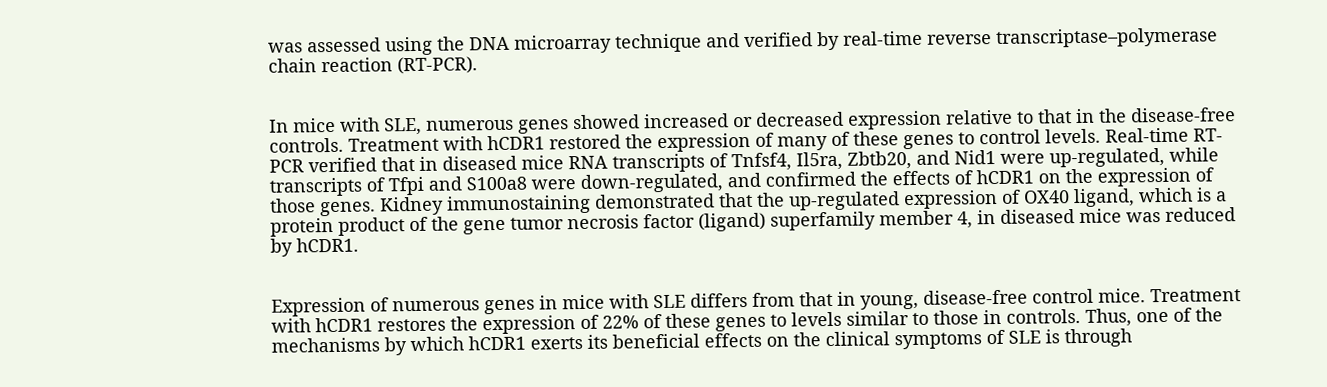was assessed using the DNA microarray technique and verified by real-time reverse transcriptase–polymerase chain reaction (RT-PCR).


In mice with SLE, numerous genes showed increased or decreased expression relative to that in the disease-free controls. Treatment with hCDR1 restored the expression of many of these genes to control levels. Real-time RT-PCR verified that in diseased mice RNA transcripts of Tnfsf4, Il5ra, Zbtb20, and Nid1 were up-regulated, while transcripts of Tfpi and S100a8 were down-regulated, and confirmed the effects of hCDR1 on the expression of those genes. Kidney immunostaining demonstrated that the up-regulated expression of OX40 ligand, which is a protein product of the gene tumor necrosis factor (ligand) superfamily member 4, in diseased mice was reduced by hCDR1.


Expression of numerous genes in mice with SLE differs from that in young, disease-free control mice. Treatment with hCDR1 restores the expression of 22% of these genes to levels similar to those in controls. Thus, one of the mechanisms by which hCDR1 exerts its beneficial effects on the clinical symptoms of SLE is through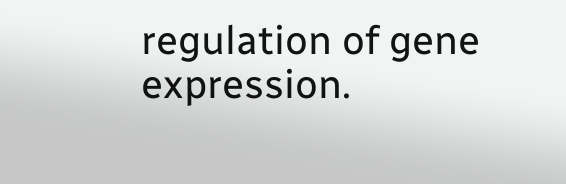regulation of gene expression.